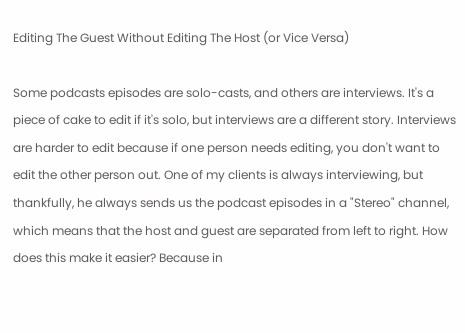Editing The Guest Without Editing The Host (or Vice Versa)

Some podcasts episodes are solo-casts, and others are interviews. It's a piece of cake to edit if it's solo, but interviews are a different story. Interviews are harder to edit because if one person needs editing, you don't want to edit the other person out. One of my clients is always interviewing, but thankfully, he always sends us the podcast episodes in a "Stereo" channel, which means that the host and guest are separated from left to right. How does this make it easier? Because in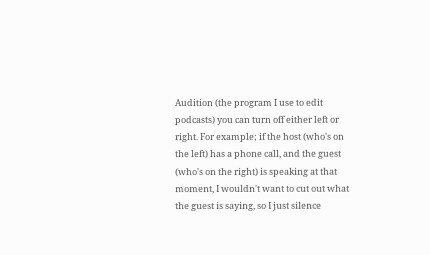Audition (the program I use to edit podcasts) you can turn off either left or right. For example; if the host (who's on the left) has a phone call, and the guest (who's on the right) is speaking at that moment, I wouldn't want to cut out what the guest is saying, so I just silence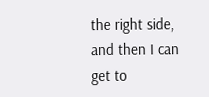the right side, and then I can get to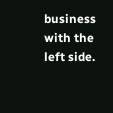business with the left side.